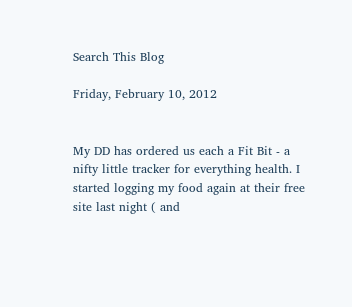Search This Blog

Friday, February 10, 2012


My DD has ordered us each a Fit Bit - a nifty little tracker for everything health. I started logging my food again at their free site last night ( and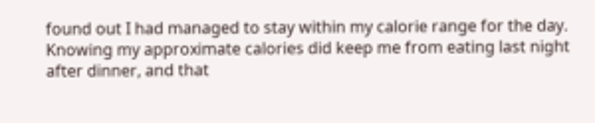found out I had managed to stay within my calorie range for the day. Knowing my approximate calories did keep me from eating last night after dinner, and that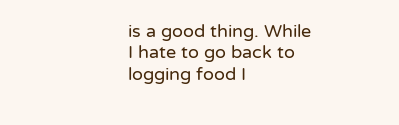is a good thing. While I hate to go back to logging food I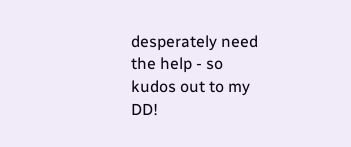desperately need the help - so kudos out to my DD!